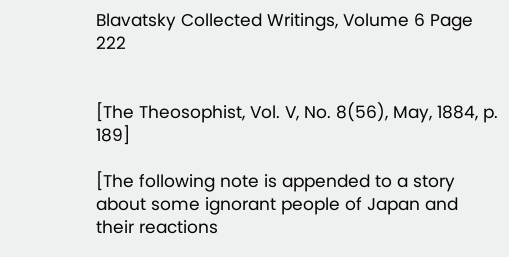Blavatsky Collected Writings, Volume 6 Page 222


[The Theosophist, Vol. V, No. 8(56), May, 1884, p. 189]

[The following note is appended to a story about some ignorant people of Japan and their reactions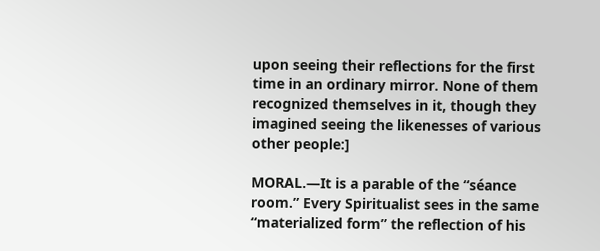upon seeing their reflections for the first time in an ordinary mirror. None of them recognized themselves in it, though they imagined seeing the likenesses of various other people:]

MORAL.—It is a parable of the “séance room.” Every Spiritualist sees in the same “materialized form” the reflection of his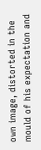own image, distorted in the mould of his expectation and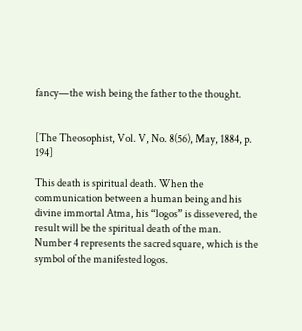fancy—the wish being the father to the thought.


[The Theosophist, Vol. V, No. 8(56), May, 1884, p. 194]

This death is spiritual death. When the communication between a human being and his divine immortal Atma, his “logos” is dissevered, the result will be the spiritual death of the man.
Number 4 represents the sacred square, which is the symbol of the manifested logos.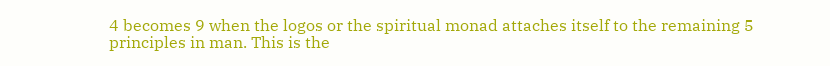4 becomes 9 when the logos or the spiritual monad attaches itself to the remaining 5 principles in man. This is the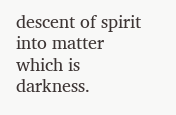descent of spirit into matter which is darkness.